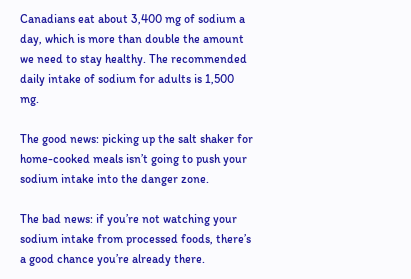Canadians eat about 3,400 mg of sodium a day, which is more than double the amount we need to stay healthy. The recommended daily intake of sodium for adults is 1,500 mg.

The good news: picking up the salt shaker for home-cooked meals isn’t going to push your sodium intake into the danger zone.

The bad news: if you’re not watching your sodium intake from processed foods, there’s a good chance you’re already there.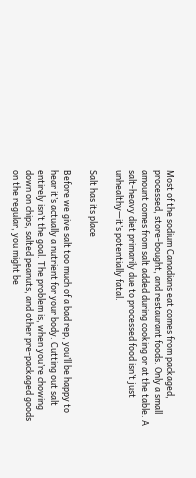Most of the sodium Canadians eat comes from packaged, processed, store-bought, and restaurant foods. Only a small amount comes from salt added during cooking or at the table. A salt-heavy diet primarily due to processed food isn’t just unhealthy—it’s potentially fatal.

Salt has its place

Before we give salt too much of a bad rep, you’ll be happy to hear it’s actually a nutrient for your body. Cutting out salt entirely isn’t the goal. The problem is, when you’re chowing down on chips, salted peanuts, and other pre-packaged goods on the regular, you might be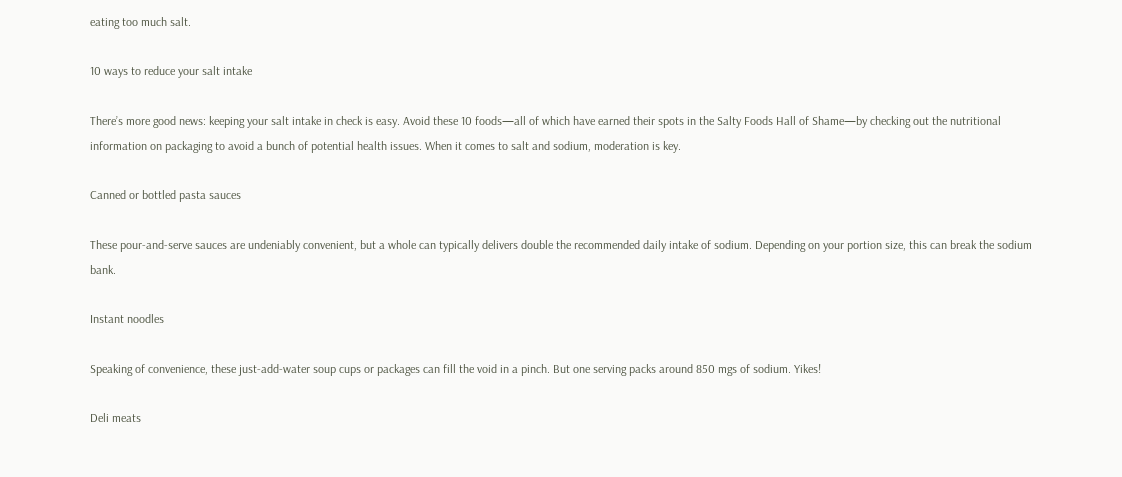eating too much salt.

10 ways to reduce your salt intake

There’s more good news: keeping your salt intake in check is easy. Avoid these 10 foods—all of which have earned their spots in the Salty Foods Hall of Shame—by checking out the nutritional information on packaging to avoid a bunch of potential health issues. When it comes to salt and sodium, moderation is key.

Canned or bottled pasta sauces

These pour-and-serve sauces are undeniably convenient, but a whole can typically delivers double the recommended daily intake of sodium. Depending on your portion size, this can break the sodium bank.

Instant noodles

Speaking of convenience, these just-add-water soup cups or packages can fill the void in a pinch. But one serving packs around 850 mgs of sodium. Yikes!

Deli meats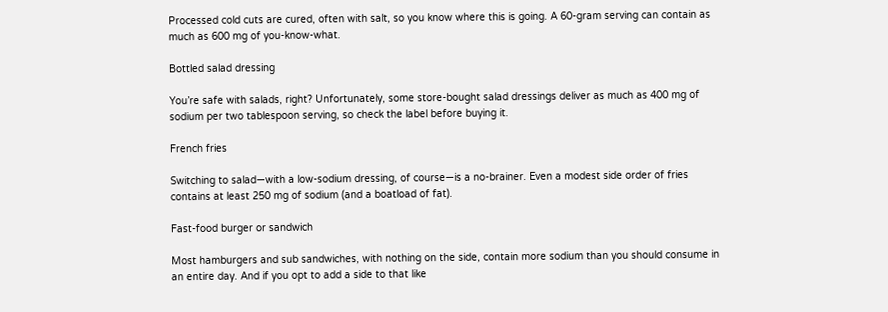Processed cold cuts are cured, often with salt, so you know where this is going. A 60-gram serving can contain as much as 600 mg of you-know-what.

Bottled salad dressing

You’re safe with salads, right? Unfortunately, some store-bought salad dressings deliver as much as 400 mg of sodium per two tablespoon serving, so check the label before buying it.

French fries

Switching to salad—with a low-sodium dressing, of course—is a no-brainer. Even a modest side order of fries contains at least 250 mg of sodium (and a boatload of fat).

Fast-food burger or sandwich

Most hamburgers and sub sandwiches, with nothing on the side, contain more sodium than you should consume in an entire day. And if you opt to add a side to that like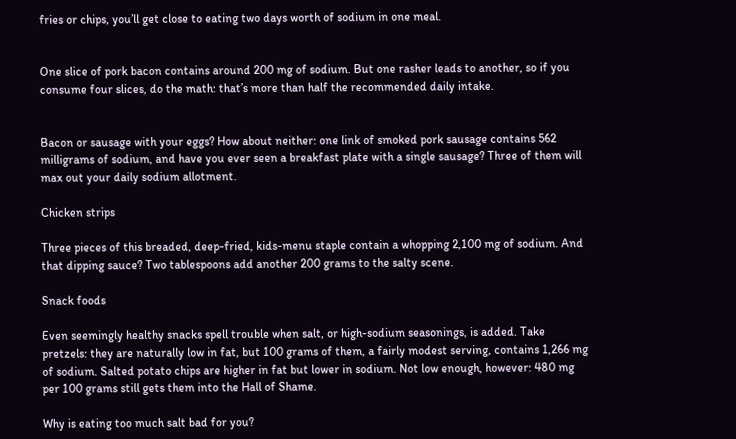fries or chips, you’ll get close to eating two days worth of sodium in one meal.


One slice of pork bacon contains around 200 mg of sodium. But one rasher leads to another, so if you consume four slices, do the math: that’s more than half the recommended daily intake.


Bacon or sausage with your eggs? How about neither: one link of smoked pork sausage contains 562 milligrams of sodium, and have you ever seen a breakfast plate with a single sausage? Three of them will max out your daily sodium allotment.

Chicken strips

Three pieces of this breaded, deep-fried, kids-menu staple contain a whopping 2,100 mg of sodium. And that dipping sauce? Two tablespoons add another 200 grams to the salty scene.

Snack foods

Even seemingly healthy snacks spell trouble when salt, or high-sodium seasonings, is added. Take pretzels: they are naturally low in fat, but 100 grams of them, a fairly modest serving, contains 1,266 mg of sodium. Salted potato chips are higher in fat but lower in sodium. Not low enough, however: 480 mg per 100 grams still gets them into the Hall of Shame.

Why is eating too much salt bad for you?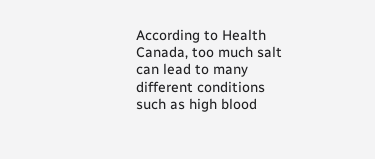According to Health Canada, too much salt can lead to many different conditions such as high blood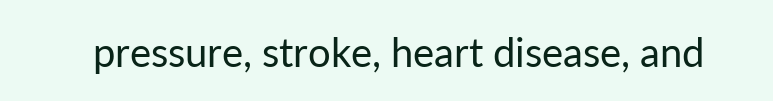pressure, stroke, heart disease, and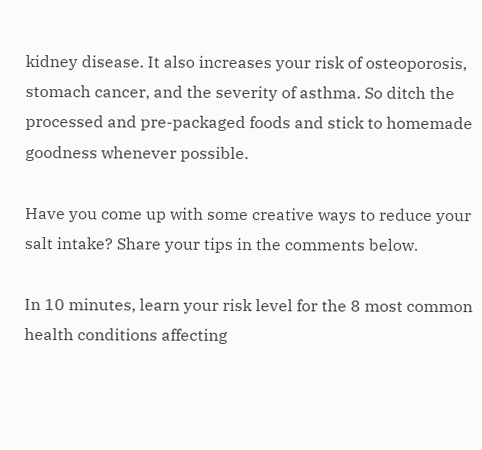kidney disease. It also increases your risk of osteoporosis, stomach cancer, and the severity of asthma. So ditch the processed and pre-packaged foods and stick to homemade goodness whenever possible.

Have you come up with some creative ways to reduce your salt intake? Share your tips in the comments below.

In 10 minutes, learn your risk level for the 8 most common health conditions affecting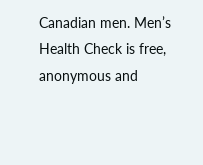Canadian men. Men’s Health Check is free, anonymous and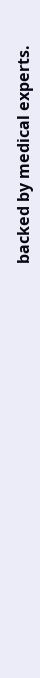backed by medical experts.